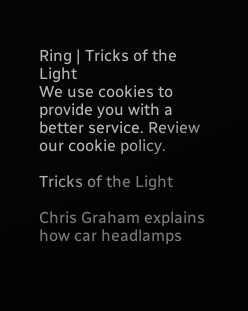Ring | Tricks of the Light
We use cookies to provide you with a better service. Review our cookie policy.

Tricks of the Light

Chris Graham explains how car headlamps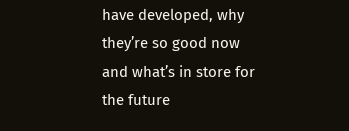have developed, why they’re so good now and what’s in store for the future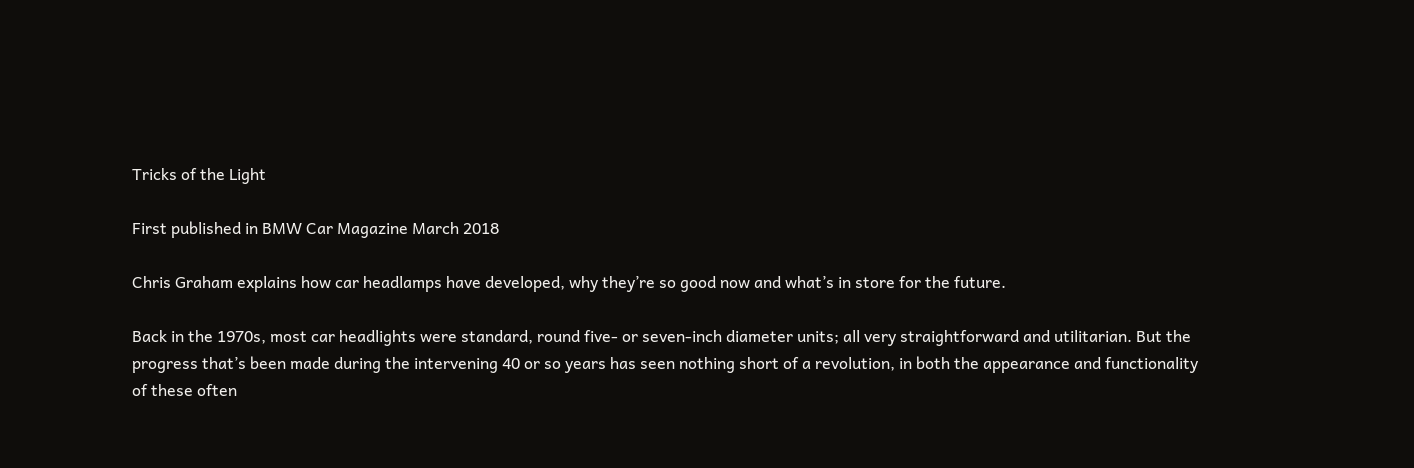Tricks of the Light

First published in BMW Car Magazine March 2018

Chris Graham explains how car headlamps have developed, why they’re so good now and what’s in store for the future.

Back in the 1970s, most car headlights were standard, round five- or seven-inch diameter units; all very straightforward and utilitarian. But the progress that’s been made during the intervening 40 or so years has seen nothing short of a revolution, in both the appearance and functionality of these often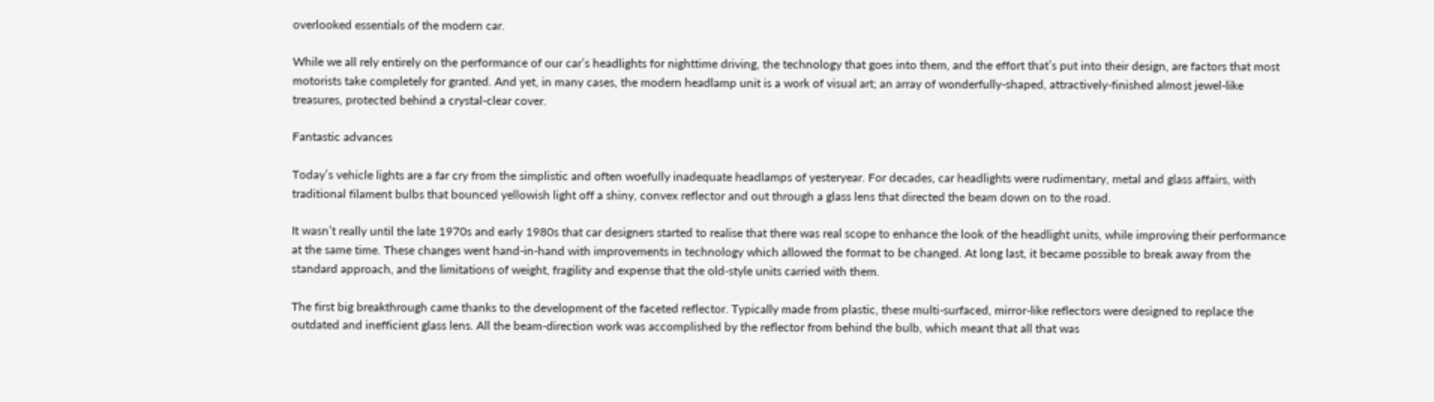overlooked essentials of the modern car.

While we all rely entirely on the performance of our car’s headlights for nighttime driving, the technology that goes into them, and the effort that’s put into their design, are factors that most motorists take completely for granted. And yet, in many cases, the modern headlamp unit is a work of visual art; an array of wonderfully-shaped, attractively-finished almost jewel-like treasures, protected behind a crystal-clear cover.

Fantastic advances

Today’s vehicle lights are a far cry from the simplistic and often woefully inadequate headlamps of yesteryear. For decades, car headlights were rudimentary, metal and glass affairs, with traditional filament bulbs that bounced yellowish light off a shiny, convex reflector and out through a glass lens that directed the beam down on to the road.

It wasn’t really until the late 1970s and early 1980s that car designers started to realise that there was real scope to enhance the look of the headlight units, while improving their performance at the same time. These changes went hand-in-hand with improvements in technology which allowed the format to be changed. At long last, it became possible to break away from the standard approach, and the limitations of weight, fragility and expense that the old-style units carried with them.

The first big breakthrough came thanks to the development of the faceted reflector. Typically made from plastic, these multi-surfaced, mirror-like reflectors were designed to replace the outdated and inefficient glass lens. All the beam-direction work was accomplished by the reflector from behind the bulb, which meant that all that was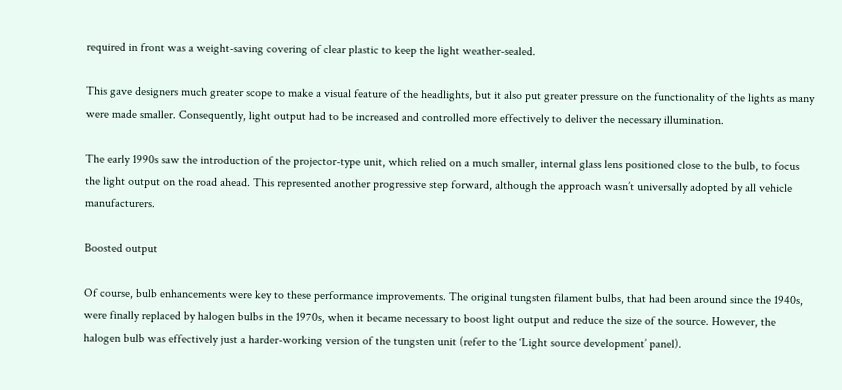required in front was a weight-saving covering of clear plastic to keep the light weather-sealed.

This gave designers much greater scope to make a visual feature of the headlights, but it also put greater pressure on the functionality of the lights as many were made smaller. Consequently, light output had to be increased and controlled more effectively to deliver the necessary illumination.

The early 1990s saw the introduction of the projector-type unit, which relied on a much smaller, internal glass lens positioned close to the bulb, to focus the light output on the road ahead. This represented another progressive step forward, although the approach wasn’t universally adopted by all vehicle manufacturers.

Boosted output

Of course, bulb enhancements were key to these performance improvements. The original tungsten filament bulbs, that had been around since the 1940s, were finally replaced by halogen bulbs in the 1970s, when it became necessary to boost light output and reduce the size of the source. However, the halogen bulb was effectively just a harder-working version of the tungsten unit (refer to the ‘Light source development’ panel).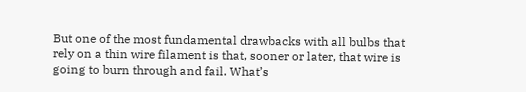But one of the most fundamental drawbacks with all bulbs that rely on a thin wire filament is that, sooner or later, that wire is going to burn through and fail. What’s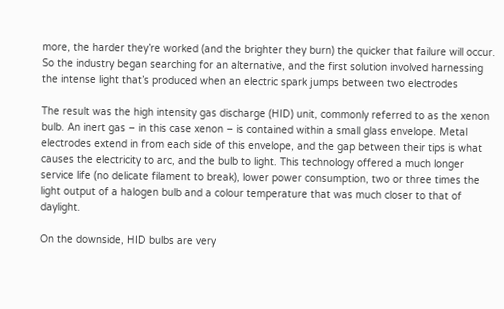more, the harder they’re worked (and the brighter they burn) the quicker that failure will occur. So the industry began searching for an alternative, and the first solution involved harnessing the intense light that’s produced when an electric spark jumps between two electrodes

The result was the high intensity gas discharge (HID) unit, commonly referred to as the xenon bulb. An inert gas – in this case xenon – is contained within a small glass envelope. Metal electrodes extend in from each side of this envelope, and the gap between their tips is what causes the electricity to arc, and the bulb to light. This technology offered a much longer service life (no delicate filament to break), lower power consumption, two or three times the light output of a halogen bulb and a colour temperature that was much closer to that of daylight.

On the downside, HID bulbs are very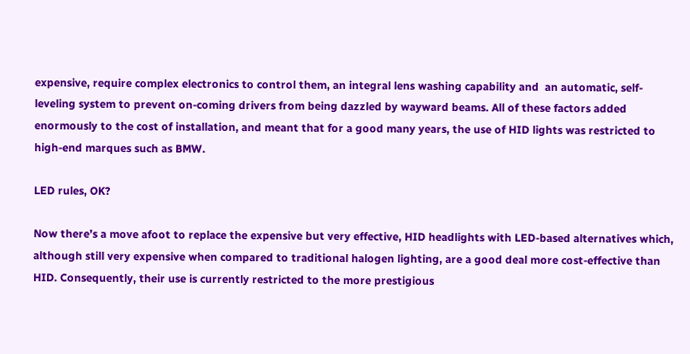expensive, require complex electronics to control them, an integral lens washing capability and  an automatic, self-leveling system to prevent on-coming drivers from being dazzled by wayward beams. All of these factors added enormously to the cost of installation, and meant that for a good many years, the use of HID lights was restricted to high-end marques such as BMW.

LED rules, OK?

Now there’s a move afoot to replace the expensive but very effective, HID headlights with LED-based alternatives which, although still very expensive when compared to traditional halogen lighting, are a good deal more cost-effective than HID. Consequently, their use is currently restricted to the more prestigious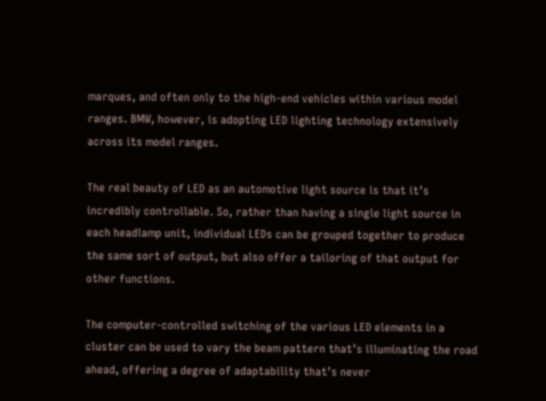marques, and often only to the high-end vehicles within various model ranges. BMW, however, is adopting LED lighting technology extensively across its model ranges.

The real beauty of LED as an automotive light source is that it’s incredibly controllable. So, rather than having a single light source in each headlamp unit, individual LEDs can be grouped together to produce the same sort of output, but also offer a tailoring of that output for other functions.

The computer-controlled switching of the various LED elements in a cluster can be used to vary the beam pattern that’s illuminating the road ahead, offering a degree of adaptability that’s never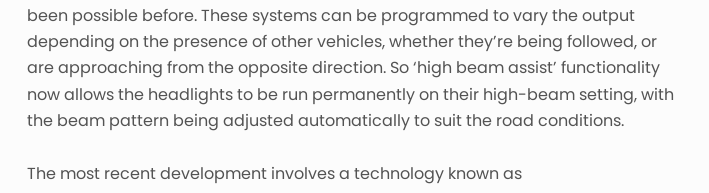been possible before. These systems can be programmed to vary the output depending on the presence of other vehicles, whether they’re being followed, or are approaching from the opposite direction. So ‘high beam assist’ functionality now allows the headlights to be run permanently on their high-beam setting, with the beam pattern being adjusted automatically to suit the road conditions.

The most recent development involves a technology known as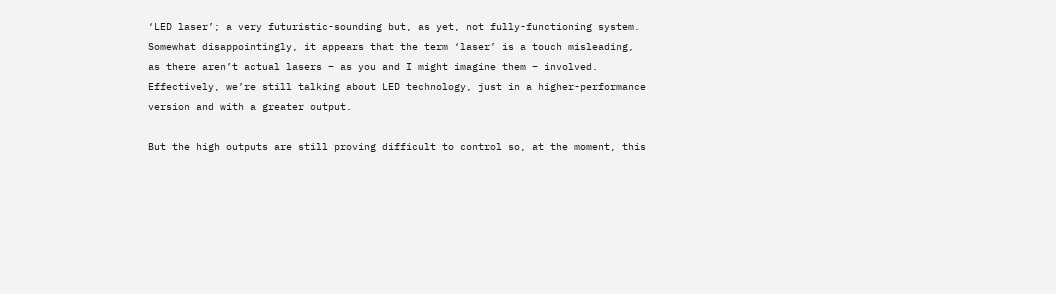‘LED laser’; a very futuristic-sounding but, as yet, not fully-functioning system. Somewhat disappointingly, it appears that the term ‘laser’ is a touch misleading, as there aren’t actual lasers – as you and I might imagine them – involved. Effectively, we’re still talking about LED technology, just in a higher-performance version and with a greater output.

But the high outputs are still proving difficult to control so, at the moment, this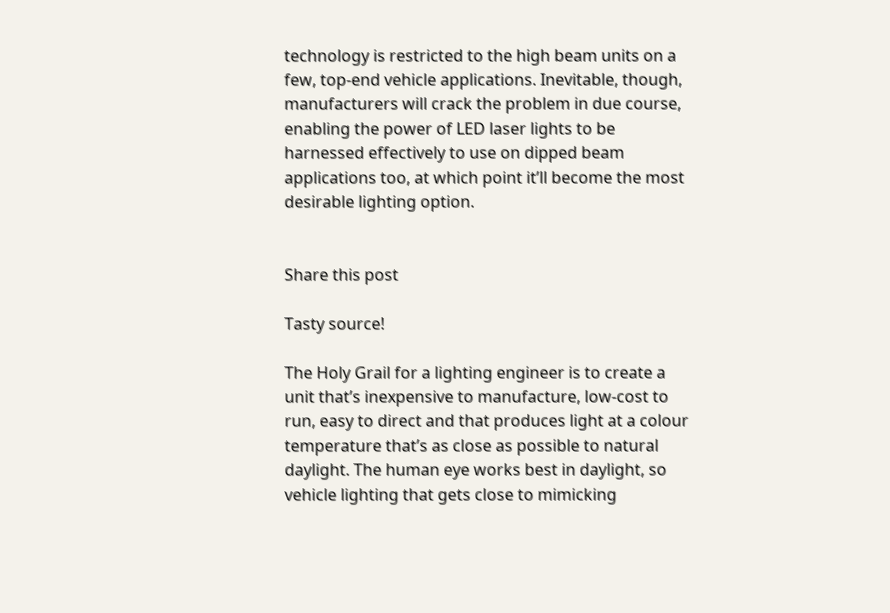technology is restricted to the high beam units on a few, top-end vehicle applications. Inevitable, though, manufacturers will crack the problem in due course, enabling the power of LED laser lights to be harnessed effectively to use on dipped beam applications too, at which point it’ll become the most desirable lighting option.


Share this post

Tasty source!

The Holy Grail for a lighting engineer is to create a unit that’s inexpensive to manufacture, low-cost to run, easy to direct and that produces light at a colour temperature that’s as close as possible to natural daylight. The human eye works best in daylight, so vehicle lighting that gets close to mimicking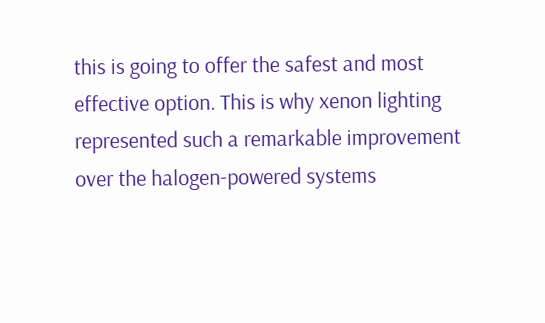this is going to offer the safest and most effective option. This is why xenon lighting represented such a remarkable improvement over the halogen-powered systems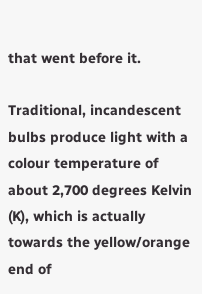that went before it.

Traditional, incandescent bulbs produce light with a colour temperature of about 2,700 degrees Kelvin (K), which is actually towards the yellow/orange end of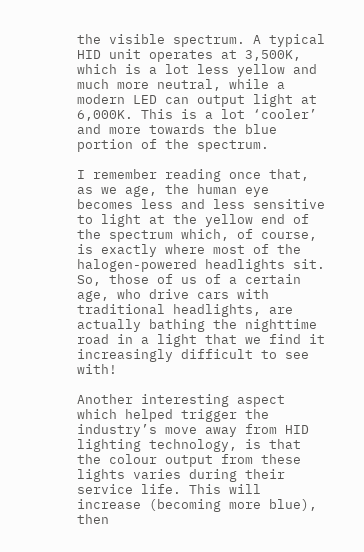the visible spectrum. A typical HID unit operates at 3,500K, which is a lot less yellow and much more neutral, while a modern LED can output light at 6,000K. This is a lot ‘cooler’ and more towards the blue portion of the spectrum.

I remember reading once that, as we age, the human eye becomes less and less sensitive to light at the yellow end of the spectrum which, of course, is exactly where most of the halogen-powered headlights sit. So, those of us of a certain age, who drive cars with traditional headlights, are actually bathing the nighttime road in a light that we find it increasingly difficult to see with!

Another interesting aspect which helped trigger the industry’s move away from HID lighting technology, is that the colour output from these lights varies during their service life. This will increase (becoming more blue), then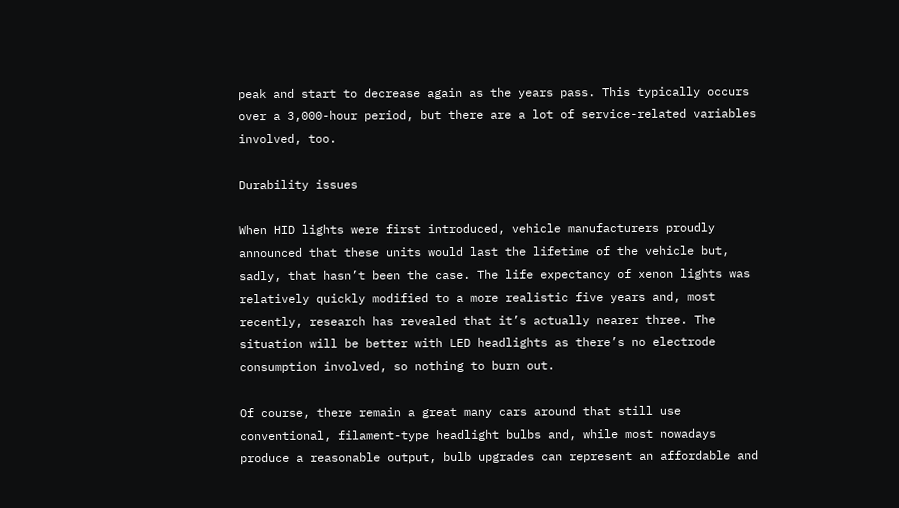peak and start to decrease again as the years pass. This typically occurs over a 3,000-hour period, but there are a lot of service-related variables involved, too.

Durability issues

When HID lights were first introduced, vehicle manufacturers proudly announced that these units would last the lifetime of the vehicle but, sadly, that hasn’t been the case. The life expectancy of xenon lights was relatively quickly modified to a more realistic five years and, most recently, research has revealed that it’s actually nearer three. The situation will be better with LED headlights as there’s no electrode consumption involved, so nothing to burn out.

Of course, there remain a great many cars around that still use conventional, filament-type headlight bulbs and, while most nowadays produce a reasonable output, bulb upgrades can represent an affordable and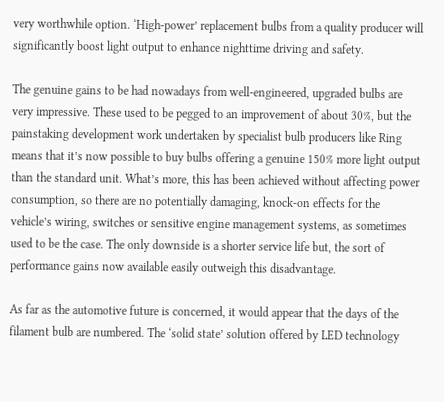very worthwhile option. ‘High-power’ replacement bulbs from a quality producer will significantly boost light output to enhance nighttime driving and safety.

The genuine gains to be had nowadays from well-engineered, upgraded bulbs are very impressive. These used to be pegged to an improvement of about 30%, but the painstaking development work undertaken by specialist bulb producers like Ring means that it’s now possible to buy bulbs offering a genuine 150% more light output than the standard unit. What’s more, this has been achieved without affecting power consumption, so there are no potentially damaging, knock-on effects for the vehicle’s wiring, switches or sensitive engine management systems, as sometimes used to be the case. The only downside is a shorter service life but, the sort of performance gains now available easily outweigh this disadvantage.

As far as the automotive future is concerned, it would appear that the days of the filament bulb are numbered. The ‘solid state’ solution offered by LED technology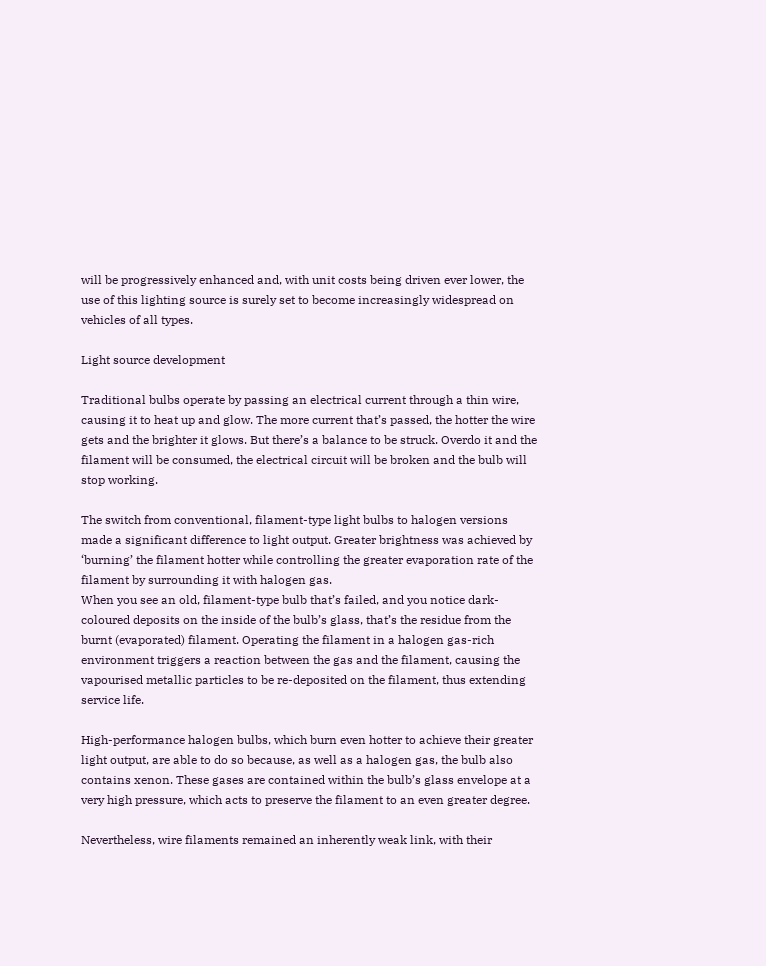will be progressively enhanced and, with unit costs being driven ever lower, the use of this lighting source is surely set to become increasingly widespread on vehicles of all types.

Light source development

Traditional bulbs operate by passing an electrical current through a thin wire, causing it to heat up and glow. The more current that’s passed, the hotter the wire gets and the brighter it glows. But there’s a balance to be struck. Overdo it and the filament will be consumed, the electrical circuit will be broken and the bulb will stop working.

The switch from conventional, filament-type light bulbs to halogen versions made a significant difference to light output. Greater brightness was achieved by ‘burning’ the filament hotter while controlling the greater evaporation rate of the filament by surrounding it with halogen gas.
When you see an old, filament-type bulb that’s failed, and you notice dark-coloured deposits on the inside of the bulb’s glass, that’s the residue from the burnt (evaporated) filament. Operating the filament in a halogen gas-rich environment triggers a reaction between the gas and the filament, causing the vapourised metallic particles to be re-deposited on the filament, thus extending service life.

High-performance halogen bulbs, which burn even hotter to achieve their greater light output, are able to do so because, as well as a halogen gas, the bulb also contains xenon. These gases are contained within the bulb’s glass envelope at a very high pressure, which acts to preserve the filament to an even greater degree.

Nevertheless, wire filaments remained an inherently weak link, with their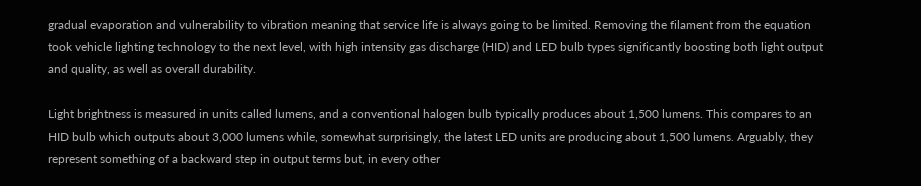gradual evaporation and vulnerability to vibration meaning that service life is always going to be limited. Removing the filament from the equation took vehicle lighting technology to the next level, with high intensity gas discharge (HID) and LED bulb types significantly boosting both light output and quality, as well as overall durability.

Light brightness is measured in units called lumens, and a conventional halogen bulb typically produces about 1,500 lumens. This compares to an HID bulb which outputs about 3,000 lumens while, somewhat surprisingly, the latest LED units are producing about 1,500 lumens. Arguably, they represent something of a backward step in output terms but, in every other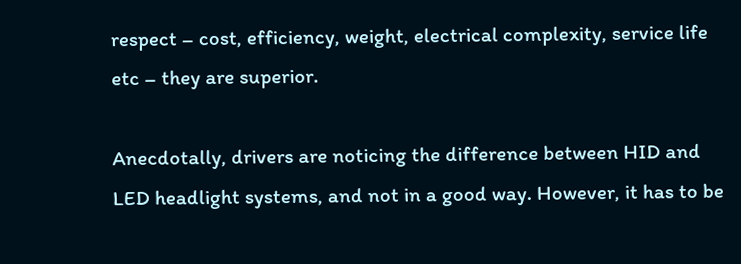respect – cost, efficiency, weight, electrical complexity, service life etc – they are superior.

Anecdotally, drivers are noticing the difference between HID and LED headlight systems, and not in a good way. However, it has to be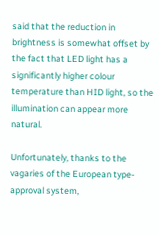said that the reduction in brightness is somewhat offset by the fact that LED light has a significantly higher colour temperature than HID light, so the illumination can appear more natural.

Unfortunately, thanks to the vagaries of the European type-approval system,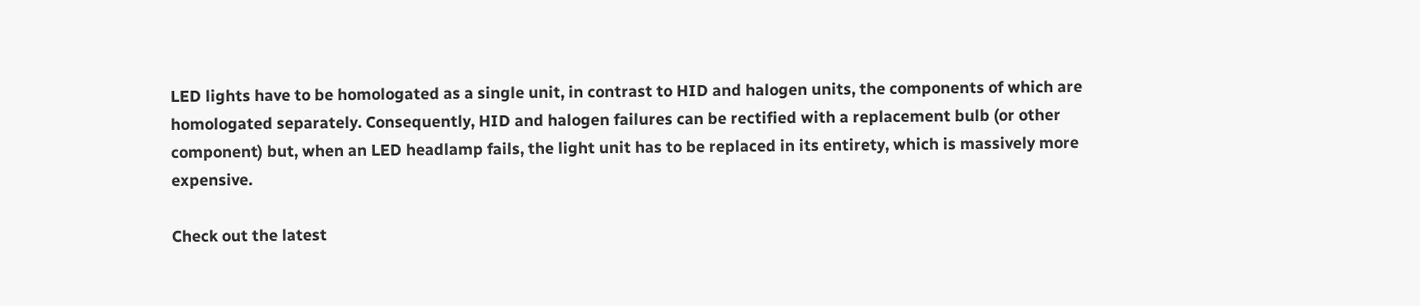LED lights have to be homologated as a single unit, in contrast to HID and halogen units, the components of which are homologated separately. Consequently, HID and halogen failures can be rectified with a replacement bulb (or other component) but, when an LED headlamp fails, the light unit has to be replaced in its entirety, which is massively more expensive.

Check out the latest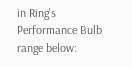in Ring's Performance Bulb range below: